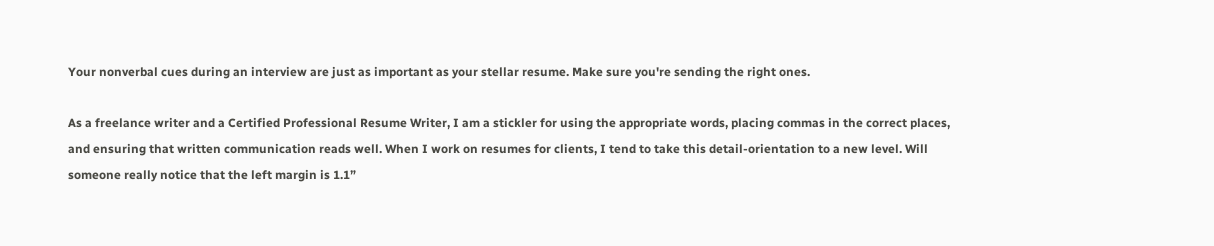Your nonverbal cues during an interview are just as important as your stellar resume. Make sure you're sending the right ones.

As a freelance writer and a Certified Professional Resume Writer, I am a stickler for using the appropriate words, placing commas in the correct places, and ensuring that written communication reads well. When I work on resumes for clients, I tend to take this detail-orientation to a new level. Will someone really notice that the left margin is 1.1”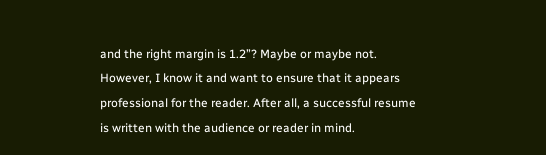and the right margin is 1.2”? Maybe or maybe not. However, I know it and want to ensure that it appears professional for the reader. After all, a successful resume is written with the audience or reader in mind.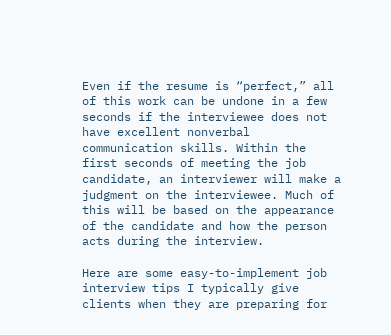Even if the resume is “perfect,” all of this work can be undone in a few seconds if the interviewee does not have excellent nonverbal communication skills. Within the first seconds of meeting the job candidate, an interviewer will make a judgment on the interviewee. Much of this will be based on the appearance of the candidate and how the person acts during the interview.

Here are some easy-to-implement job interview tips I typically give clients when they are preparing for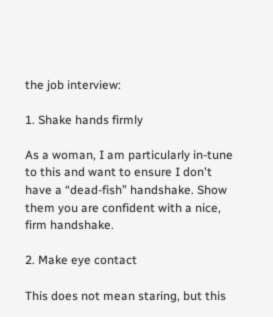the job interview:

1. Shake hands firmly

As a woman, I am particularly in-tune to this and want to ensure I don't have a “dead-fish” handshake. Show them you are confident with a nice, firm handshake.

2. Make eye contact

This does not mean staring, but this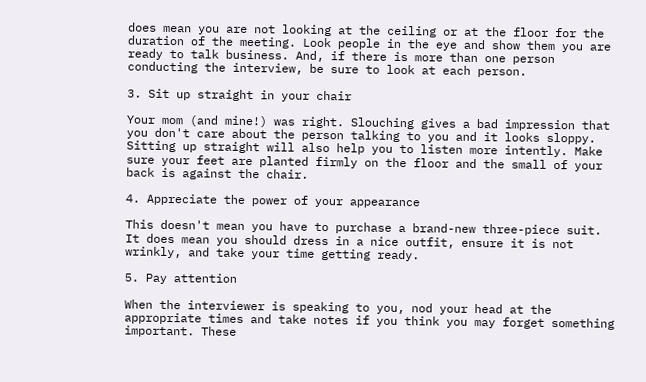does mean you are not looking at the ceiling or at the floor for the duration of the meeting. Look people in the eye and show them you are ready to talk business. And, if there is more than one person conducting the interview, be sure to look at each person.

3. Sit up straight in your chair

Your mom (and mine!) was right. Slouching gives a bad impression that you don't care about the person talking to you and it looks sloppy. Sitting up straight will also help you to listen more intently. Make sure your feet are planted firmly on the floor and the small of your back is against the chair.

4. Appreciate the power of your appearance

This doesn't mean you have to purchase a brand-new three-piece suit. It does mean you should dress in a nice outfit, ensure it is not wrinkly, and take your time getting ready.

5. Pay attention

When the interviewer is speaking to you, nod your head at the appropriate times and take notes if you think you may forget something important. These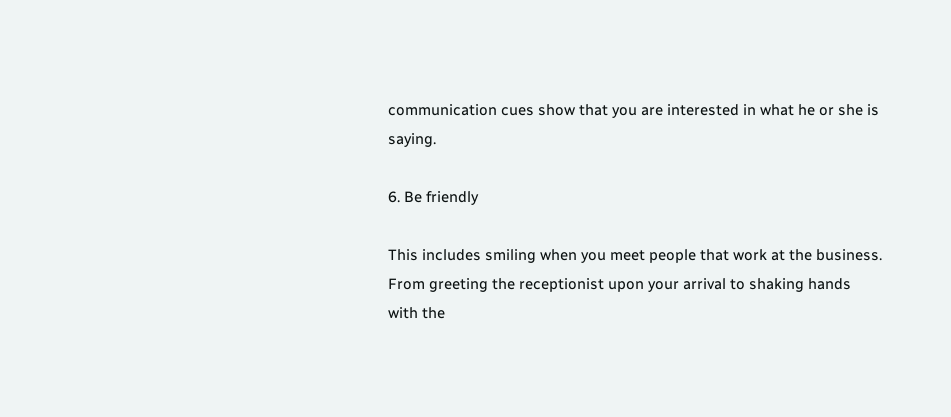communication cues show that you are interested in what he or she is saying.

6. Be friendly

This includes smiling when you meet people that work at the business. From greeting the receptionist upon your arrival to shaking hands with the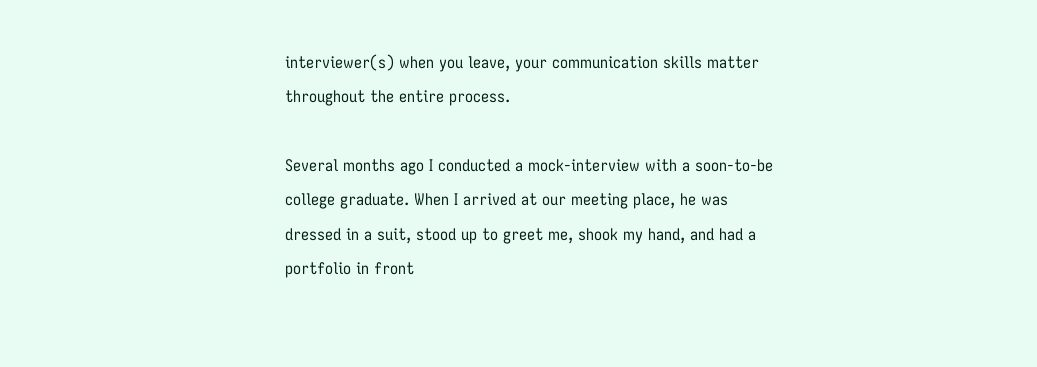interviewer(s) when you leave, your communication skills matter throughout the entire process.

Several months ago I conducted a mock-interview with a soon-to-be college graduate. When I arrived at our meeting place, he was dressed in a suit, stood up to greet me, shook my hand, and had a portfolio in front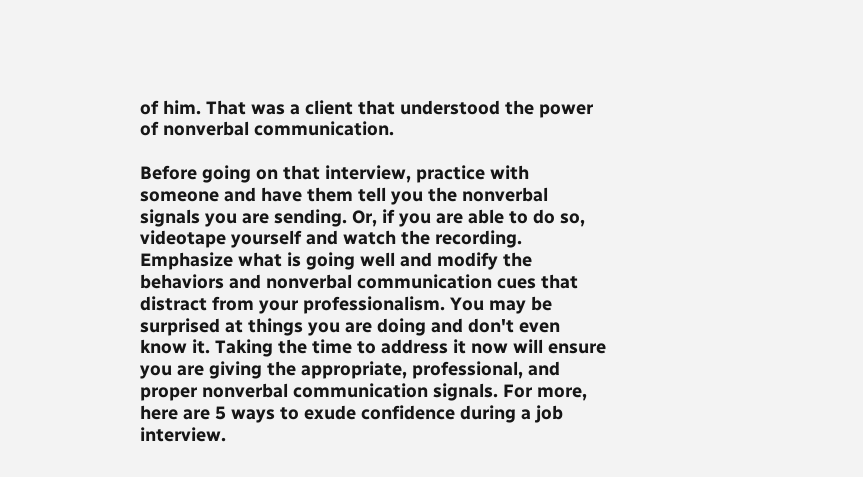of him. That was a client that understood the power of nonverbal communication.

Before going on that interview, practice with someone and have them tell you the nonverbal signals you are sending. Or, if you are able to do so, videotape yourself and watch the recording. Emphasize what is going well and modify the behaviors and nonverbal communication cues that distract from your professionalism. You may be surprised at things you are doing and don't even know it. Taking the time to address it now will ensure you are giving the appropriate, professional, and proper nonverbal communication signals. For more, here are 5 ways to exude confidence during a job interview.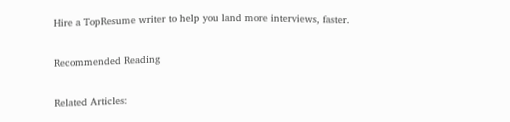Hire a TopResume writer to help you land more interviews, faster.

Recommended Reading

Related Articles: